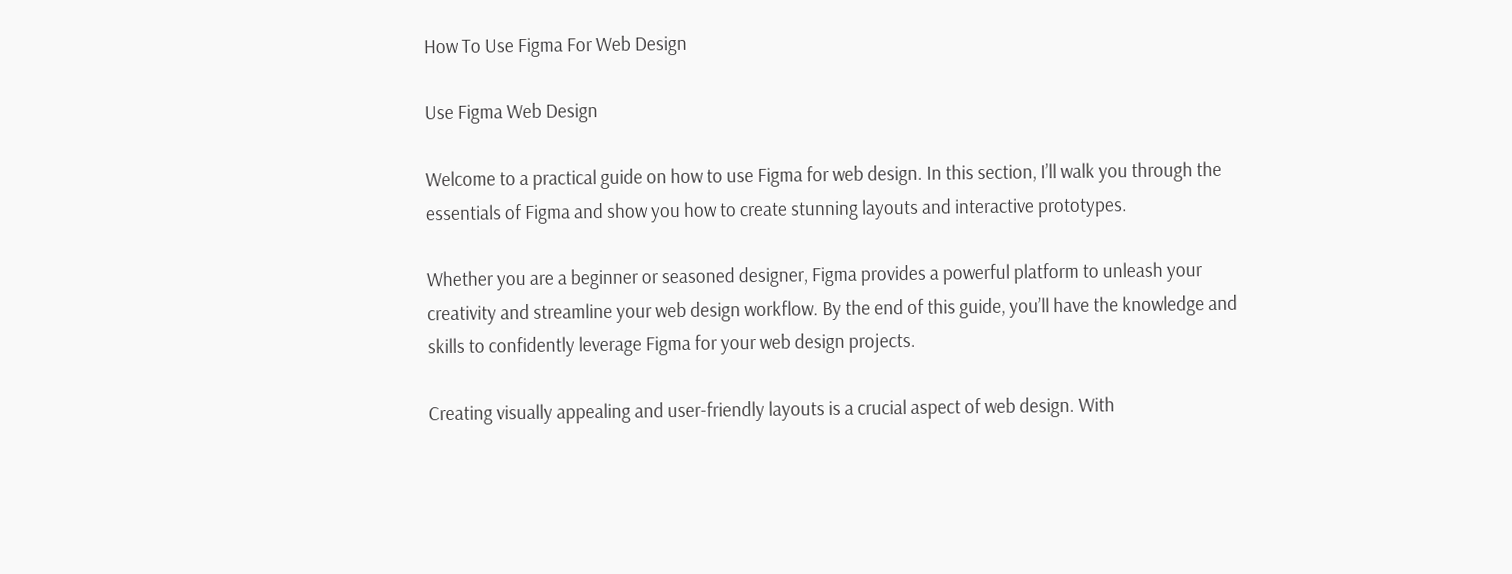How To Use Figma For Web Design

Use Figma Web Design

Welcome to a practical guide on how to use Figma for web design. In this section, I’ll walk you through the essentials of Figma and show you how to create stunning layouts and interactive prototypes.

Whether you are a beginner or seasoned designer, Figma provides a powerful platform to unleash your creativity and streamline your web design workflow. By the end of this guide, you’ll have the knowledge and skills to confidently leverage Figma for your web design projects.

Creating visually appealing and user-friendly layouts is a crucial aspect of web design. With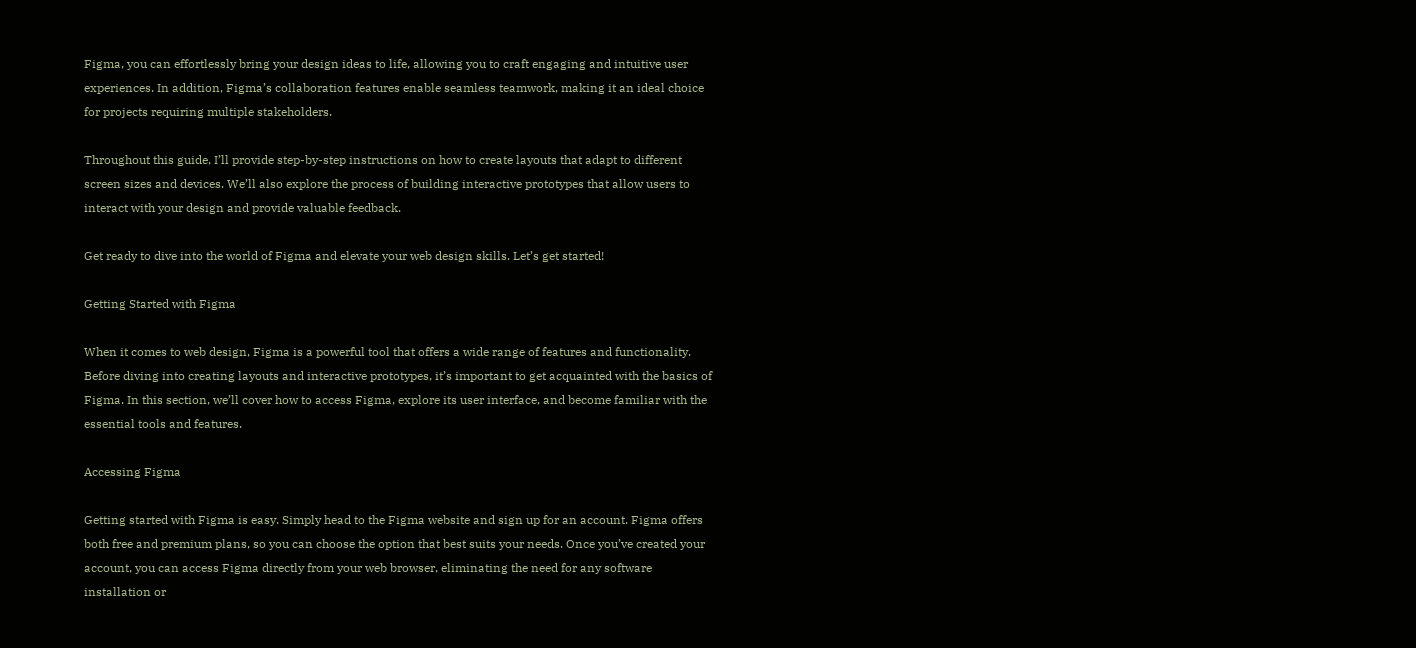Figma, you can effortlessly bring your design ideas to life, allowing you to craft engaging and intuitive user experiences. In addition, Figma’s collaboration features enable seamless teamwork, making it an ideal choice for projects requiring multiple stakeholders.

Throughout this guide, I’ll provide step-by-step instructions on how to create layouts that adapt to different screen sizes and devices. We’ll also explore the process of building interactive prototypes that allow users to interact with your design and provide valuable feedback.

Get ready to dive into the world of Figma and elevate your web design skills. Let’s get started!

Getting Started with Figma

When it comes to web design, Figma is a powerful tool that offers a wide range of features and functionality. Before diving into creating layouts and interactive prototypes, it’s important to get acquainted with the basics of Figma. In this section, we’ll cover how to access Figma, explore its user interface, and become familiar with the essential tools and features.

Accessing Figma

Getting started with Figma is easy. Simply head to the Figma website and sign up for an account. Figma offers both free and premium plans, so you can choose the option that best suits your needs. Once you’ve created your account, you can access Figma directly from your web browser, eliminating the need for any software installation or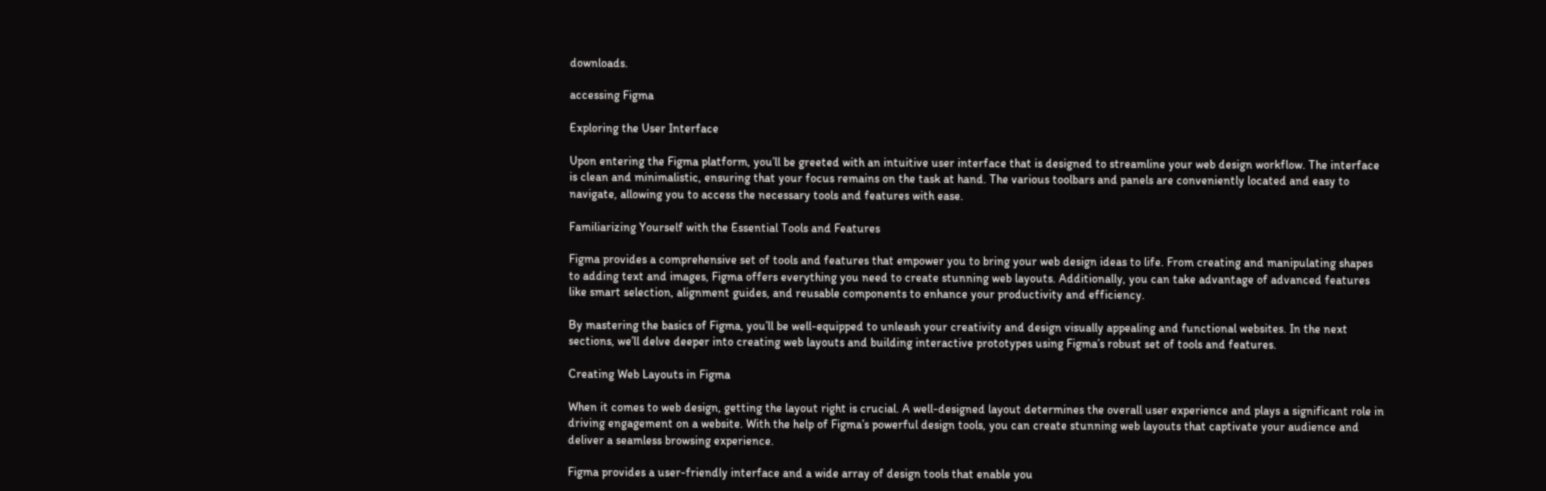downloads.

accessing Figma

Exploring the User Interface

Upon entering the Figma platform, you’ll be greeted with an intuitive user interface that is designed to streamline your web design workflow. The interface is clean and minimalistic, ensuring that your focus remains on the task at hand. The various toolbars and panels are conveniently located and easy to navigate, allowing you to access the necessary tools and features with ease.

Familiarizing Yourself with the Essential Tools and Features

Figma provides a comprehensive set of tools and features that empower you to bring your web design ideas to life. From creating and manipulating shapes to adding text and images, Figma offers everything you need to create stunning web layouts. Additionally, you can take advantage of advanced features like smart selection, alignment guides, and reusable components to enhance your productivity and efficiency.

By mastering the basics of Figma, you’ll be well-equipped to unleash your creativity and design visually appealing and functional websites. In the next sections, we’ll delve deeper into creating web layouts and building interactive prototypes using Figma’s robust set of tools and features.

Creating Web Layouts in Figma

When it comes to web design, getting the layout right is crucial. A well-designed layout determines the overall user experience and plays a significant role in driving engagement on a website. With the help of Figma’s powerful design tools, you can create stunning web layouts that captivate your audience and deliver a seamless browsing experience.

Figma provides a user-friendly interface and a wide array of design tools that enable you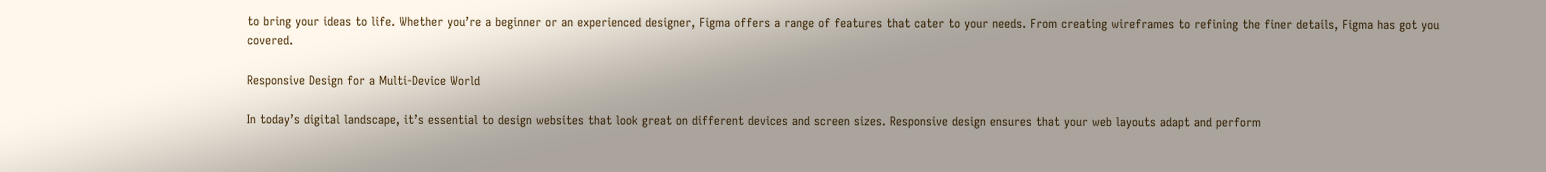to bring your ideas to life. Whether you’re a beginner or an experienced designer, Figma offers a range of features that cater to your needs. From creating wireframes to refining the finer details, Figma has got you covered.

Responsive Design for a Multi-Device World

In today’s digital landscape, it’s essential to design websites that look great on different devices and screen sizes. Responsive design ensures that your web layouts adapt and perform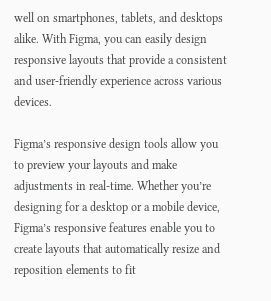well on smartphones, tablets, and desktops alike. With Figma, you can easily design responsive layouts that provide a consistent and user-friendly experience across various devices.

Figma’s responsive design tools allow you to preview your layouts and make adjustments in real-time. Whether you’re designing for a desktop or a mobile device, Figma’s responsive features enable you to create layouts that automatically resize and reposition elements to fit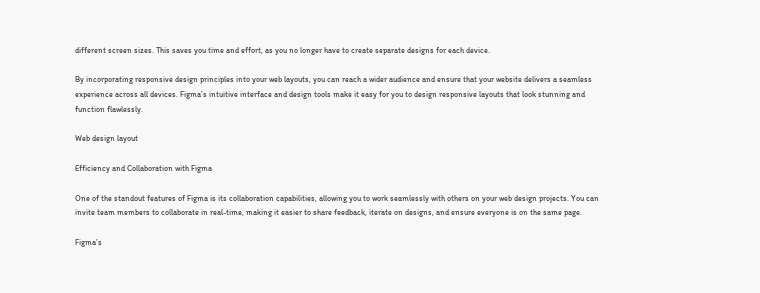different screen sizes. This saves you time and effort, as you no longer have to create separate designs for each device.

By incorporating responsive design principles into your web layouts, you can reach a wider audience and ensure that your website delivers a seamless experience across all devices. Figma’s intuitive interface and design tools make it easy for you to design responsive layouts that look stunning and function flawlessly.

Web design layout

Efficiency and Collaboration with Figma

One of the standout features of Figma is its collaboration capabilities, allowing you to work seamlessly with others on your web design projects. You can invite team members to collaborate in real-time, making it easier to share feedback, iterate on designs, and ensure everyone is on the same page.

Figma’s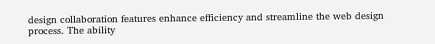design collaboration features enhance efficiency and streamline the web design process. The ability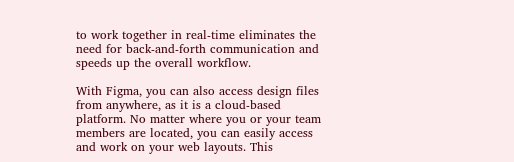to work together in real-time eliminates the need for back-and-forth communication and speeds up the overall workflow.

With Figma, you can also access design files from anywhere, as it is a cloud-based platform. No matter where you or your team members are located, you can easily access and work on your web layouts. This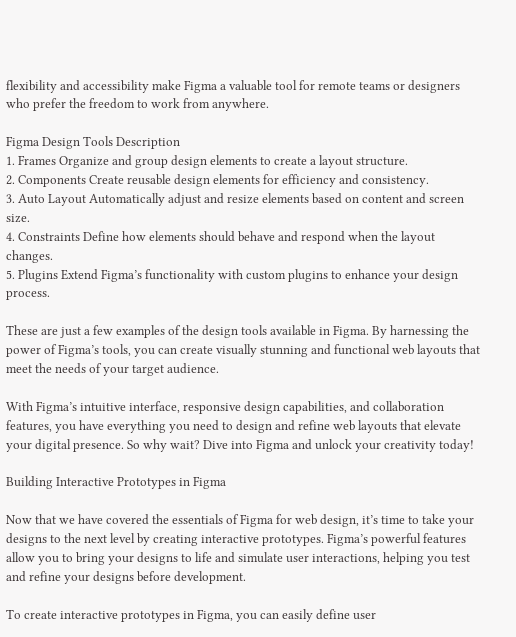flexibility and accessibility make Figma a valuable tool for remote teams or designers who prefer the freedom to work from anywhere.

Figma Design Tools Description
1. Frames Organize and group design elements to create a layout structure.
2. Components Create reusable design elements for efficiency and consistency.
3. Auto Layout Automatically adjust and resize elements based on content and screen size.
4. Constraints Define how elements should behave and respond when the layout changes.
5. Plugins Extend Figma’s functionality with custom plugins to enhance your design process.

These are just a few examples of the design tools available in Figma. By harnessing the power of Figma’s tools, you can create visually stunning and functional web layouts that meet the needs of your target audience.

With Figma’s intuitive interface, responsive design capabilities, and collaboration features, you have everything you need to design and refine web layouts that elevate your digital presence. So why wait? Dive into Figma and unlock your creativity today!

Building Interactive Prototypes in Figma

Now that we have covered the essentials of Figma for web design, it’s time to take your designs to the next level by creating interactive prototypes. Figma’s powerful features allow you to bring your designs to life and simulate user interactions, helping you test and refine your designs before development.

To create interactive prototypes in Figma, you can easily define user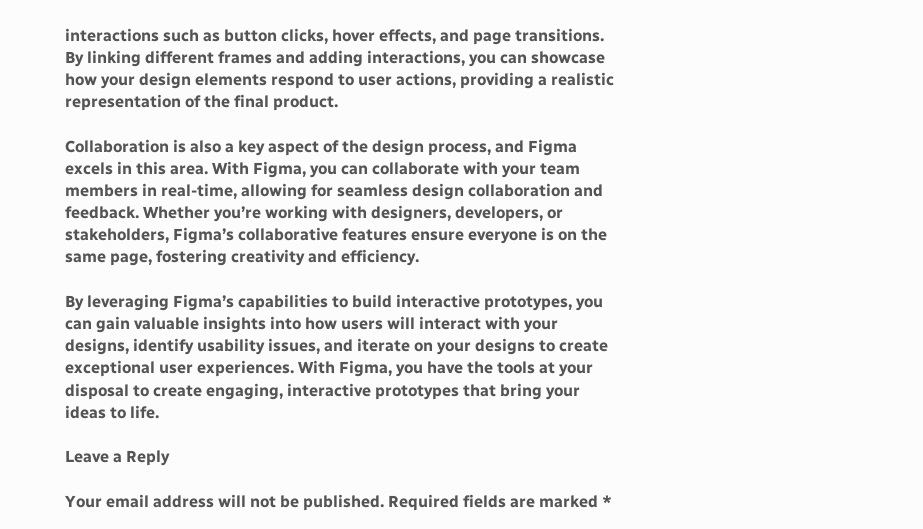interactions such as button clicks, hover effects, and page transitions. By linking different frames and adding interactions, you can showcase how your design elements respond to user actions, providing a realistic representation of the final product.

Collaboration is also a key aspect of the design process, and Figma excels in this area. With Figma, you can collaborate with your team members in real-time, allowing for seamless design collaboration and feedback. Whether you’re working with designers, developers, or stakeholders, Figma’s collaborative features ensure everyone is on the same page, fostering creativity and efficiency.

By leveraging Figma’s capabilities to build interactive prototypes, you can gain valuable insights into how users will interact with your designs, identify usability issues, and iterate on your designs to create exceptional user experiences. With Figma, you have the tools at your disposal to create engaging, interactive prototypes that bring your ideas to life.

Leave a Reply

Your email address will not be published. Required fields are marked *